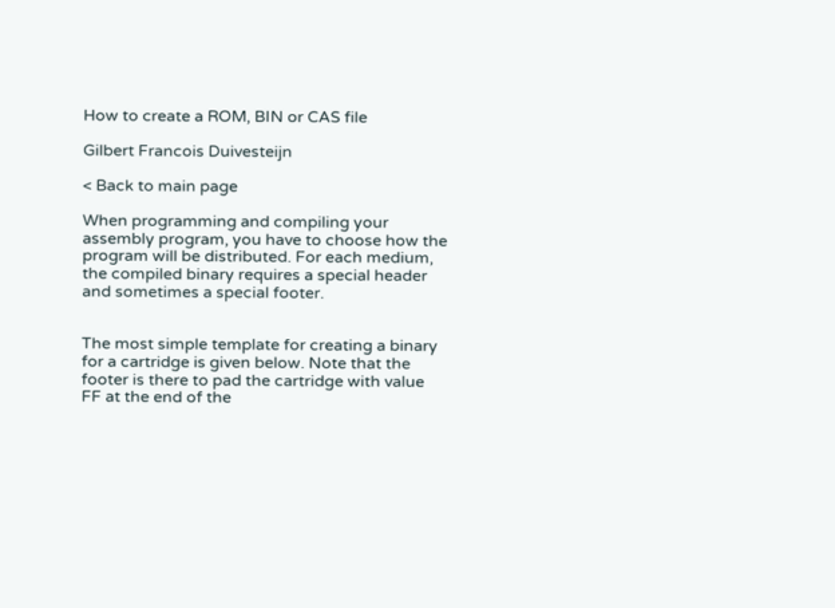How to create a ROM, BIN or CAS file

Gilbert Francois Duivesteijn

< Back to main page

When programming and compiling your assembly program, you have to choose how the program will be distributed. For each medium, the compiled binary requires a special header and sometimes a special footer.


The most simple template for creating a binary for a cartridge is given below. Note that the footer is there to pad the cartridge with value FF at the end of the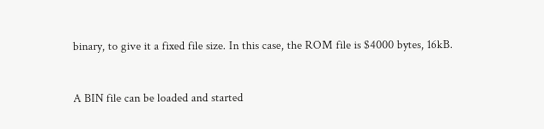binary, to give it a fixed file size. In this case, the ROM file is $4000 bytes, 16kB.


A BIN file can be loaded and started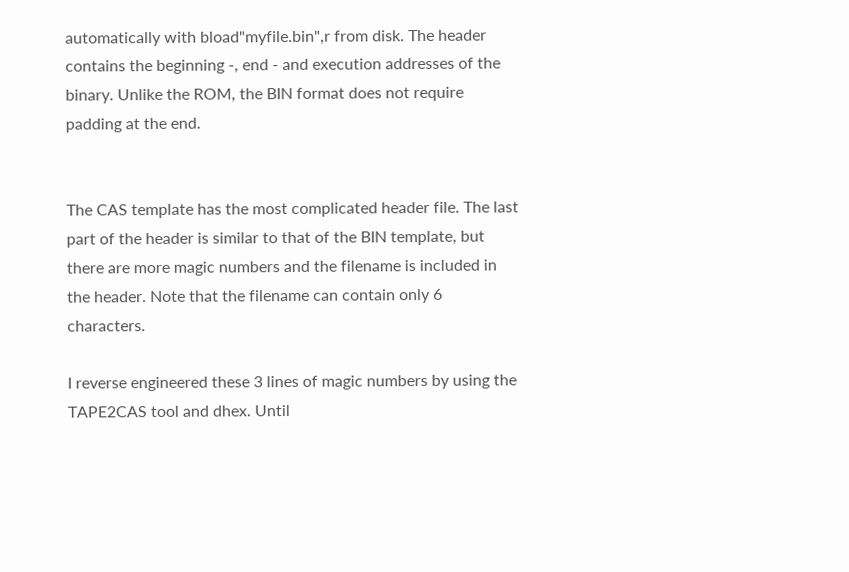automatically with bload"myfile.bin",r from disk. The header contains the beginning -, end - and execution addresses of the binary. Unlike the ROM, the BIN format does not require padding at the end.


The CAS template has the most complicated header file. The last part of the header is similar to that of the BIN template, but there are more magic numbers and the filename is included in the header. Note that the filename can contain only 6 characters.

I reverse engineered these 3 lines of magic numbers by using the TAPE2CAS tool and dhex. Until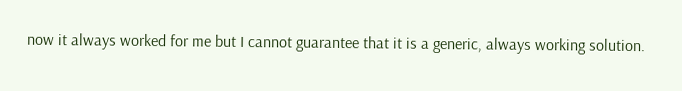now it always worked for me but I cannot guarantee that it is a generic, always working solution.